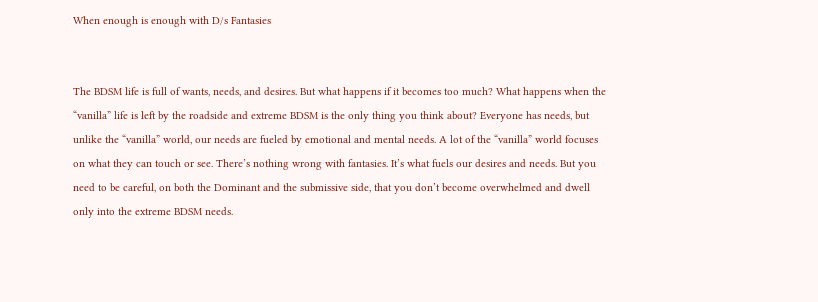When enough is enough with D/s Fantasies


The BDSM life is full of wants, needs, and desires. But what happens if it becomes too much? What happens when the “vanilla” life is left by the roadside and extreme BDSM is the only thing you think about? Everyone has needs, but unlike the “vanilla” world, our needs are fueled by emotional and mental needs. A lot of the “vanilla” world focuses on what they can touch or see. There’s nothing wrong with fantasies. It’s what fuels our desires and needs. But you need to be careful, on both the Dominant and the submissive side, that you don’t become overwhelmed and dwell only into the extreme BDSM needs.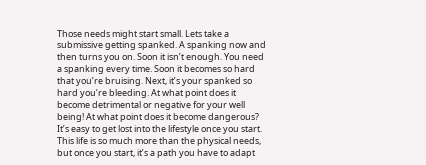Those needs might start small. Lets take a submissive getting spanked. A spanking now and then turns you on. Soon it isn’t enough. You need a spanking every time. Soon it becomes so hard that you’re bruising. Next, it’s your spanked so hard you’re bleeding. At what point does it become detrimental or negative for your well being! At what point does it become dangerous? It’s easy to get lost into the lifestyle once you start. This life is so much more than the physical needs, but once you start, it’s a path you have to adapt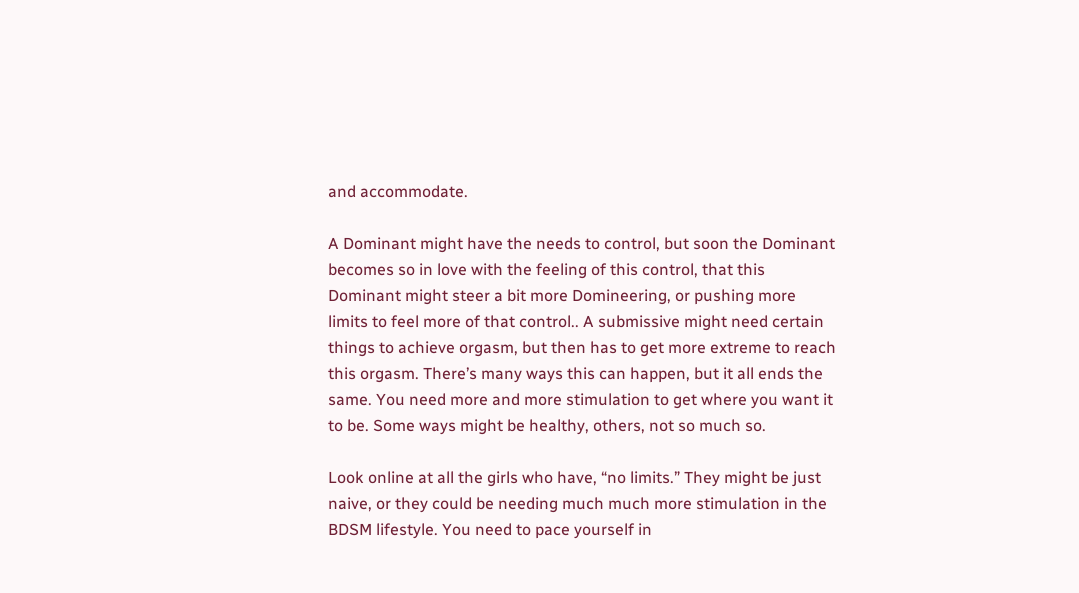and accommodate.

A Dominant might have the needs to control, but soon the Dominant becomes so in love with the feeling of this control, that this Dominant might steer a bit more Domineering, or pushing more limits to feel more of that control.. A submissive might need certain things to achieve orgasm, but then has to get more extreme to reach this orgasm. There’s many ways this can happen, but it all ends the same. You need more and more stimulation to get where you want it to be. Some ways might be healthy, others, not so much so.

Look online at all the girls who have, “no limits.” They might be just naive, or they could be needing much much more stimulation in the BDSM lifestyle. You need to pace yourself in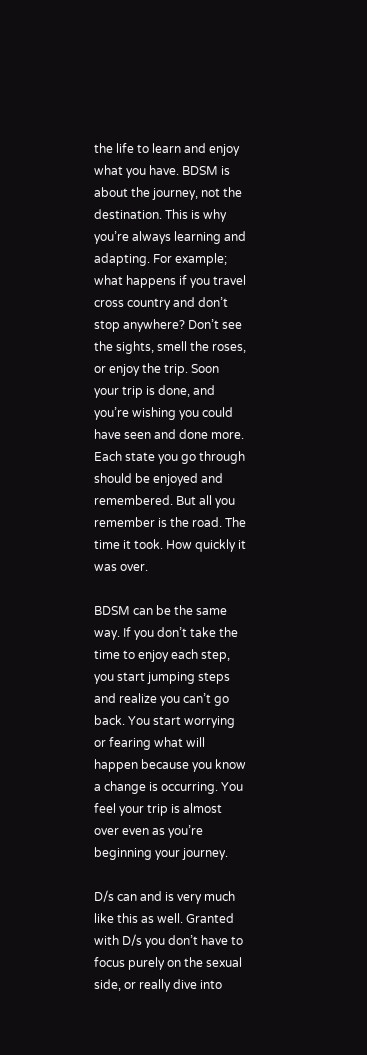the life to learn and enjoy what you have. BDSM is about the journey, not the destination. This is why you’re always learning and adapting. For example; what happens if you travel cross country and don’t stop anywhere? Don’t see the sights, smell the roses, or enjoy the trip. Soon your trip is done, and you’re wishing you could have seen and done more. Each state you go through should be enjoyed and remembered. But all you remember is the road. The time it took. How quickly it was over.

BDSM can be the same way. If you don’t take the time to enjoy each step, you start jumping steps and realize you can’t go back. You start worrying or fearing what will happen because you know a change is occurring. You feel your trip is almost over even as you’re beginning your journey.

D/s can and is very much like this as well. Granted with D/s you don’t have to focus purely on the sexual side, or really dive into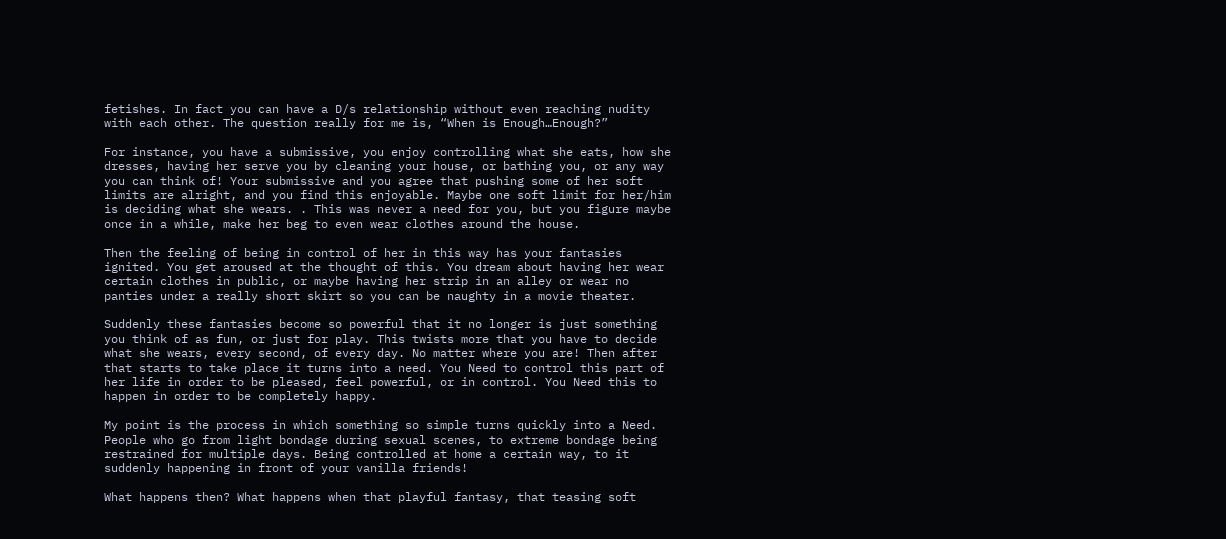fetishes. In fact you can have a D/s relationship without even reaching nudity with each other. The question really for me is, “When is Enough…Enough?”

For instance, you have a submissive, you enjoy controlling what she eats, how she dresses, having her serve you by cleaning your house, or bathing you, or any way you can think of! Your submissive and you agree that pushing some of her soft limits are alright, and you find this enjoyable. Maybe one soft limit for her/him is deciding what she wears. . This was never a need for you, but you figure maybe once in a while, make her beg to even wear clothes around the house.

Then the feeling of being in control of her in this way has your fantasies ignited. You get aroused at the thought of this. You dream about having her wear certain clothes in public, or maybe having her strip in an alley or wear no panties under a really short skirt so you can be naughty in a movie theater.

Suddenly these fantasies become so powerful that it no longer is just something you think of as fun, or just for play. This twists more that you have to decide what she wears, every second, of every day. No matter where you are! Then after that starts to take place it turns into a need. You Need to control this part of her life in order to be pleased, feel powerful, or in control. You Need this to happen in order to be completely happy.

My point is the process in which something so simple turns quickly into a Need. People who go from light bondage during sexual scenes, to extreme bondage being restrained for multiple days. Being controlled at home a certain way, to it suddenly happening in front of your vanilla friends!

What happens then? What happens when that playful fantasy, that teasing soft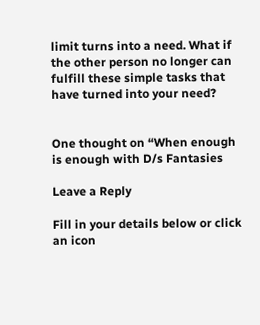limit turns into a need. What if the other person no longer can fulfill these simple tasks that have turned into your need?


One thought on “When enough is enough with D/s Fantasies

Leave a Reply

Fill in your details below or click an icon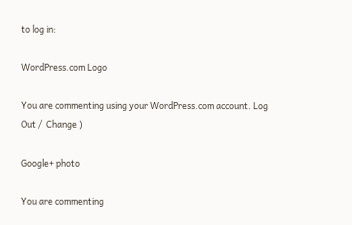to log in:

WordPress.com Logo

You are commenting using your WordPress.com account. Log Out /  Change )

Google+ photo

You are commenting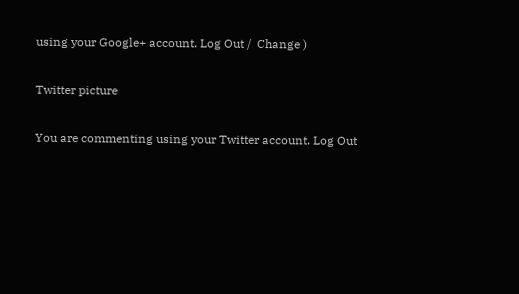using your Google+ account. Log Out /  Change )

Twitter picture

You are commenting using your Twitter account. Log Out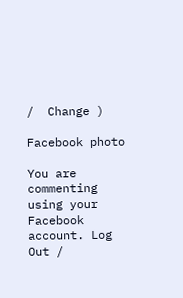/  Change )

Facebook photo

You are commenting using your Facebook account. Log Out /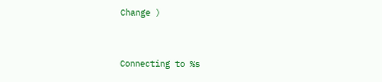Change )


Connecting to %s